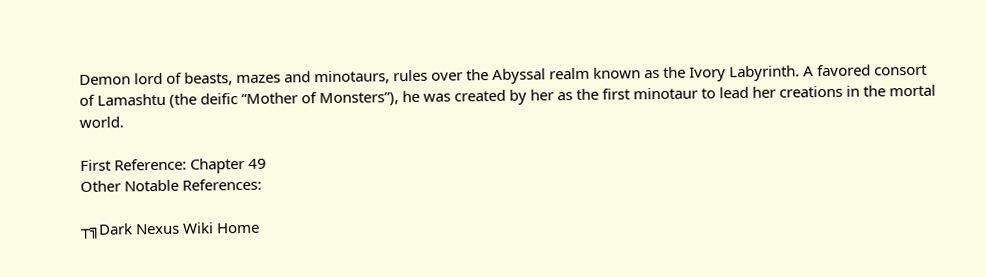Demon lord of beasts, mazes and minotaurs, rules over the Abyssal realm known as the Ivory Labyrinth. A favored consort of Lamashtu (the deific “Mother of Monsters”), he was created by her as the first minotaur to lead her creations in the mortal world.

First Reference: Chapter 49
Other Notable References:

┬╗Dark Nexus Wiki Home